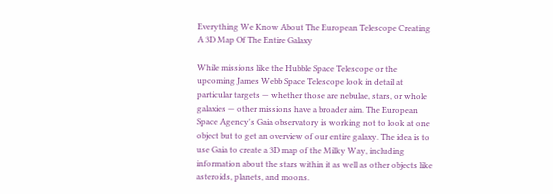Everything We Know About The European Telescope Creating A 3D Map Of The Entire Galaxy

While missions like the Hubble Space Telescope or the upcoming James Webb Space Telescope look in detail at particular targets — whether those are nebulae, stars, or whole galaxies — other missions have a broader aim. The European Space Agency's Gaia observatory is working not to look at one object but to get an overview of our entire galaxy. The idea is to use Gaia to create a 3D map of the Milky Way, including information about the stars within it as well as other objects like asteroids, planets, and moons.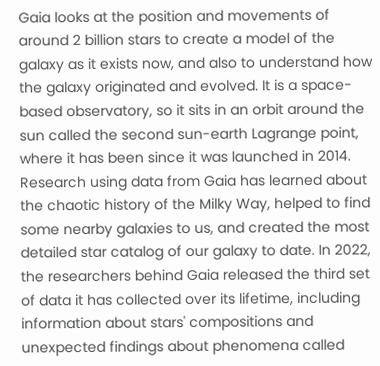Gaia looks at the position and movements of around 2 billion stars to create a model of the galaxy as it exists now, and also to understand how the galaxy originated and evolved. It is a space-based observatory, so it sits in an orbit around the sun called the second sun-earth Lagrange point, where it has been since it was launched in 2014. Research using data from Gaia has learned about the chaotic history of the Milky Way, helped to find some nearby galaxies to us, and created the most detailed star catalog of our galaxy to date. In 2022, the researchers behind Gaia released the third set of data it has collected over its lifetime, including information about stars' compositions and unexpected findings about phenomena called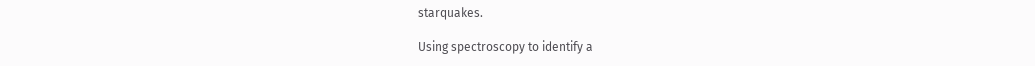starquakes.

Using spectroscopy to identify a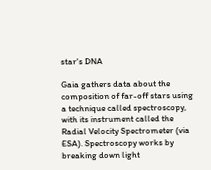star's DNA

Gaia gathers data about the composition of far-off stars using a technique called spectroscopy, with its instrument called the Radial Velocity Spectrometer (via ESA). Spectroscopy works by breaking down light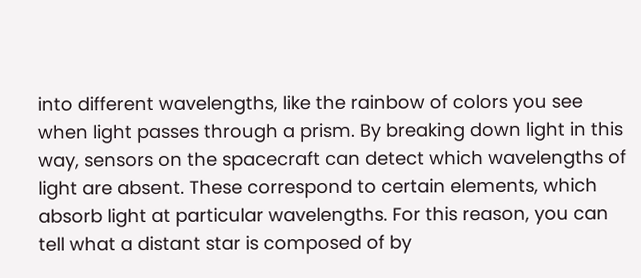into different wavelengths, like the rainbow of colors you see when light passes through a prism. By breaking down light in this way, sensors on the spacecraft can detect which wavelengths of light are absent. These correspond to certain elements, which absorb light at particular wavelengths. For this reason, you can tell what a distant star is composed of by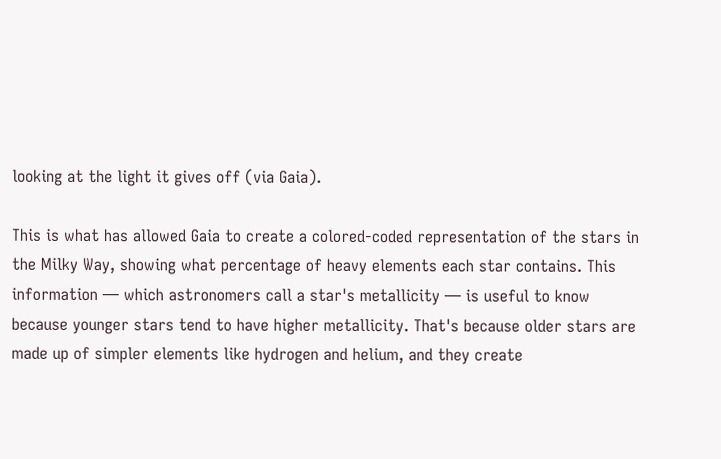looking at the light it gives off (via Gaia).

This is what has allowed Gaia to create a colored-coded representation of the stars in the Milky Way, showing what percentage of heavy elements each star contains. This information — which astronomers call a star's metallicity — is useful to know because younger stars tend to have higher metallicity. That's because older stars are made up of simpler elements like hydrogen and helium, and they create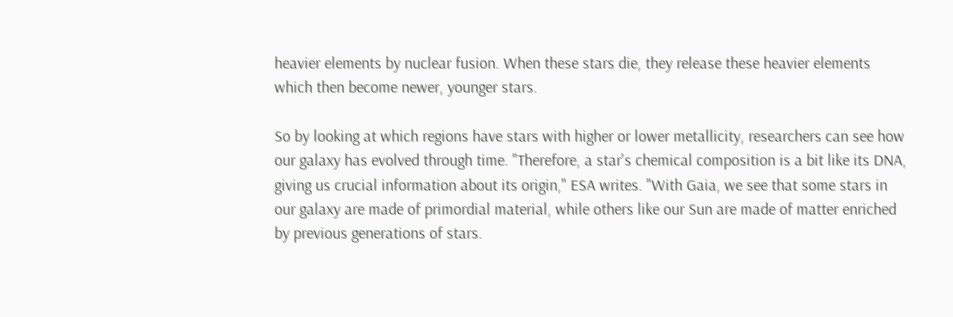heavier elements by nuclear fusion. When these stars die, they release these heavier elements which then become newer, younger stars.

So by looking at which regions have stars with higher or lower metallicity, researchers can see how our galaxy has evolved through time. "Therefore, a star's chemical composition is a bit like its DNA, giving us crucial information about its origin," ESA writes. "With Gaia, we see that some stars in our galaxy are made of primordial material, while others like our Sun are made of matter enriched by previous generations of stars.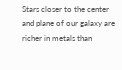Stars closer to the center and plane of our galaxy are richer in metals than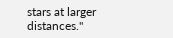stars at larger distances."